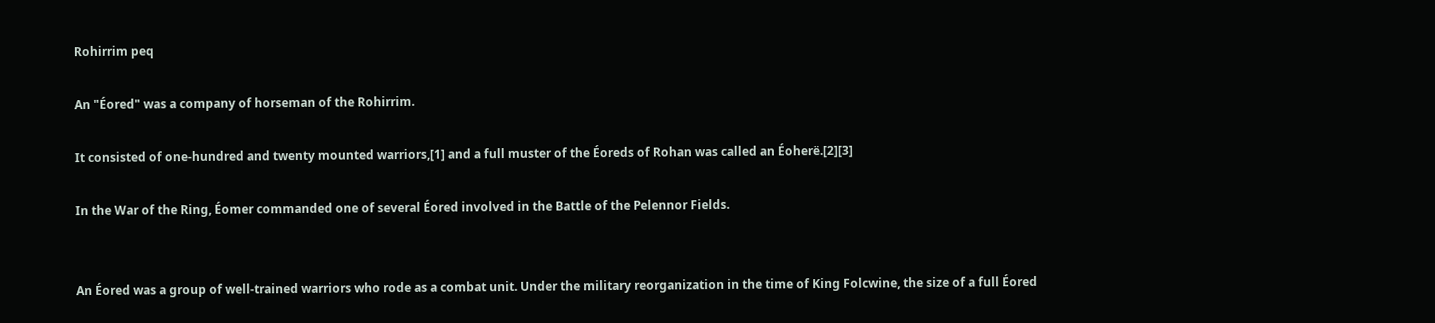Rohirrim peq

An "Éored" was a company of horseman of the Rohirrim.

It consisted of one-hundred and twenty mounted warriors,[1] and a full muster of the Éoreds of Rohan was called an Éoherë.[2][3]

In the War of the Ring, Éomer commanded one of several Éored involved in the Battle of the Pelennor Fields.


An Éored was a group of well-trained warriors who rode as a combat unit. Under the military reorganization in the time of King Folcwine, the size of a full Éored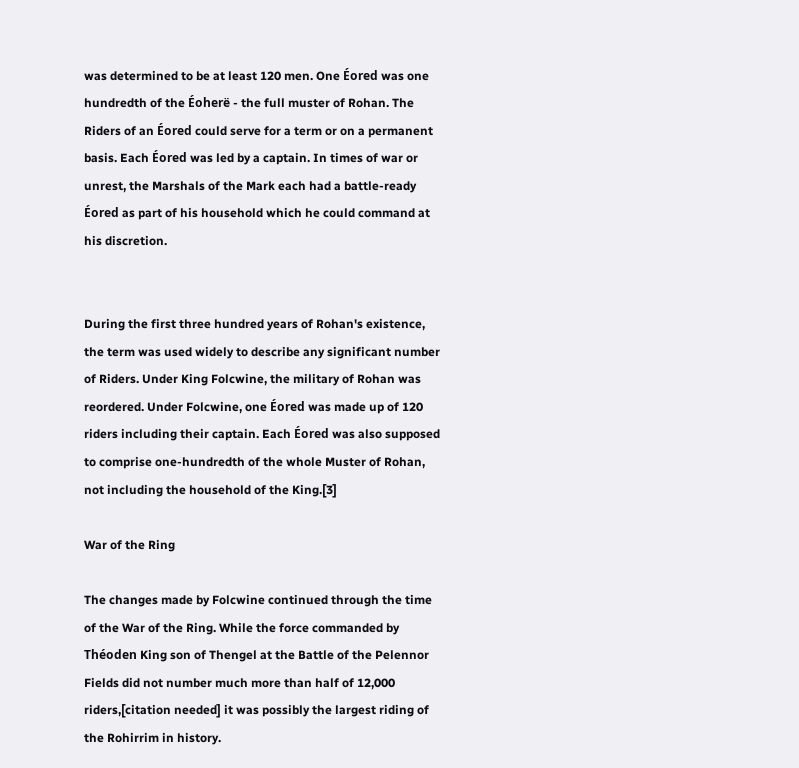was determined to be at least 120 men. One Éored was one hundredth of the Éoherë - the full muster of Rohan. The Riders of an Éored could serve for a term or on a permanent basis. Each Éored was led by a captain. In times of war or unrest, the Marshals of the Mark each had a battle-ready Éored as part of his household which he could command at his discretion.


During the first three hundred years of Rohan's existence, the term was used widely to describe any significant number of Riders. Under King Folcwine, the military of Rohan was reordered. Under Folcwine, one Éored was made up of 120 riders including their captain. Each Éored was also supposed to comprise one-hundredth of the whole Muster of Rohan, not including the household of the King.[3]

War of the Ring

The changes made by Folcwine continued through the time of the War of the Ring. While the force commanded by Théoden King son of Thengel at the Battle of the Pelennor Fields did not number much more than half of 12,000 riders,[citation needed] it was possibly the largest riding of the Rohirrim in history.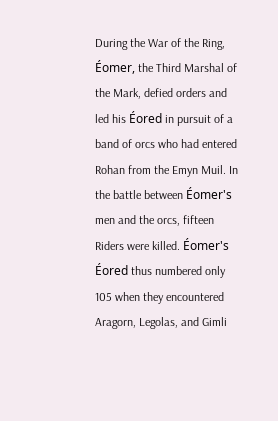During the War of the Ring, Éomer, the Third Marshal of the Mark, defied orders and led his Éored in pursuit of a band of orcs who had entered Rohan from the Emyn Muil. In the battle between Éomer's men and the orcs, fifteen Riders were killed. Éomer's Éored thus numbered only 105 when they encountered Aragorn, Legolas, and Gimli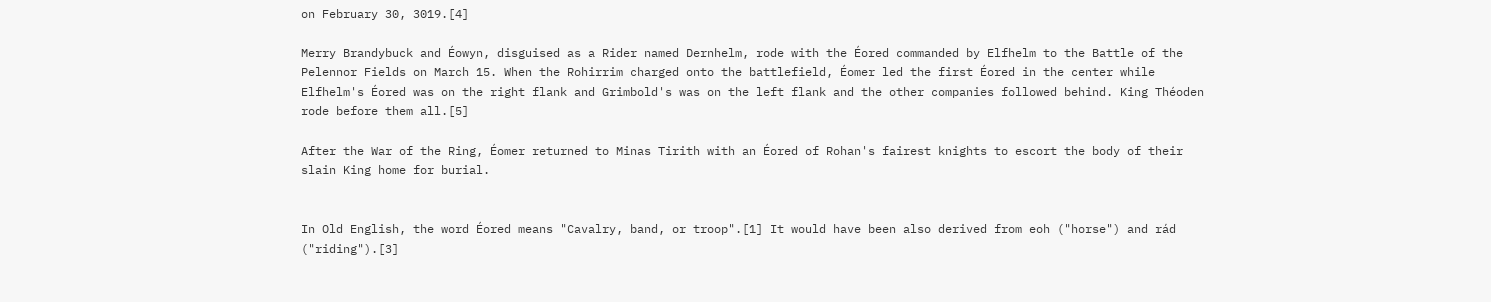on February 30, 3019.[4]

Merry Brandybuck and Éowyn, disguised as a Rider named Dernhelm, rode with the Éored commanded by Elfhelm to the Battle of the Pelennor Fields on March 15. When the Rohirrim charged onto the battlefield, Éomer led the first Éored in the center while Elfhelm's Éored was on the right flank and Grimbold's was on the left flank and the other companies followed behind. King Théoden rode before them all.[5]

After the War of the Ring, Éomer returned to Minas Tirith with an Éored of Rohan's fairest knights to escort the body of their slain King home for burial.


In Old English, the word Éored means "Cavalry, band, or troop".[1] It would have been also derived from eoh ("horse") and rád ("riding").[3]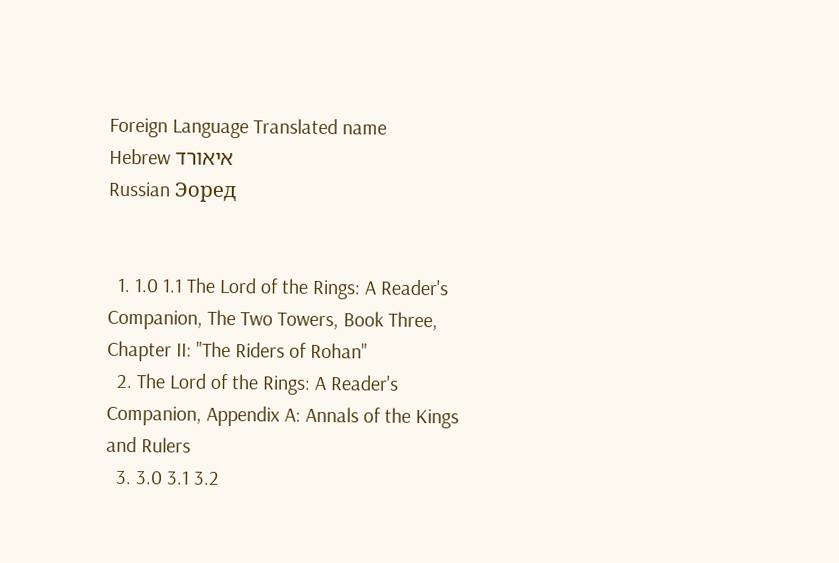Foreign Language Translated name
Hebrew איאורד
Russian Эоред


  1. 1.0 1.1 The Lord of the Rings: A Reader's Companion, The Two Towers, Book Three, Chapter II: "The Riders of Rohan"
  2. The Lord of the Rings: A Reader's Companion, Appendix A: Annals of the Kings and Rulers
  3. 3.0 3.1 3.2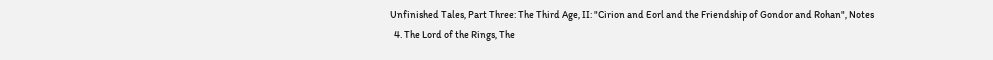Unfinished Tales, Part Three: The Third Age, II: "Cirion and Eorl and the Friendship of Gondor and Rohan", Notes
  4. The Lord of the Rings, The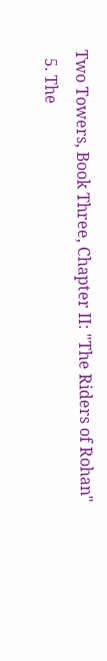Two Towers, Book Three, Chapter II: "The Riders of Rohan"
  5. The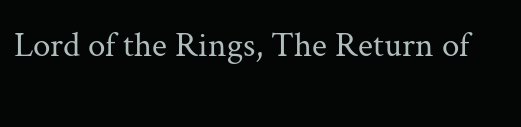Lord of the Rings, The Return of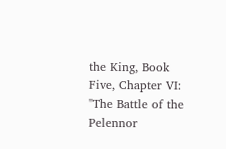the King, Book Five, Chapter VI: "The Battle of the Pelennor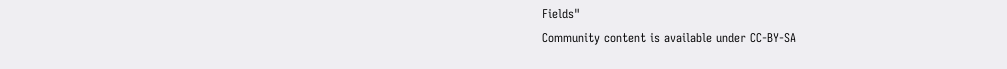Fields"
Community content is available under CC-BY-SA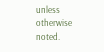unless otherwise noted.